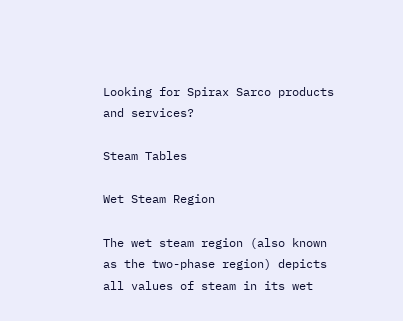Looking for Spirax Sarco products and services?

Steam Tables

Wet Steam Region

The wet steam region (also known as the two-phase region) depicts all values of steam in its wet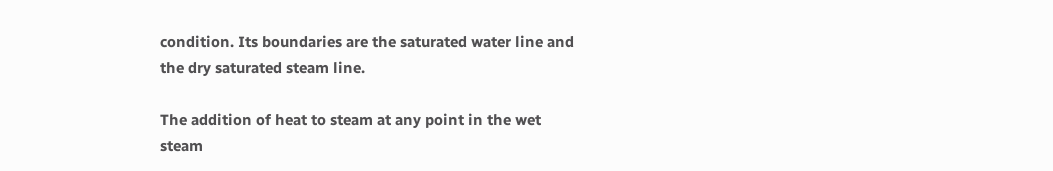condition. Its boundaries are the saturated water line and the dry saturated steam line.

The addition of heat to steam at any point in the wet steam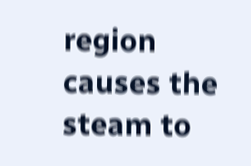region causes the steam to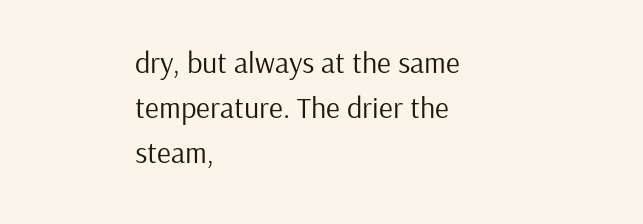dry, but always at the same temperature. The drier the steam,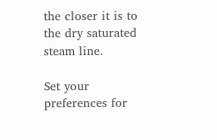the closer it is to the dry saturated steam line.

Set your preferences for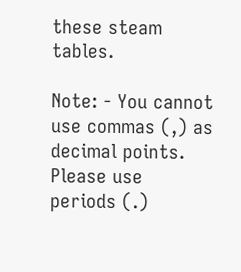these steam tables.

Note: - You cannot use commas (,) as decimal points. Please use periods (.)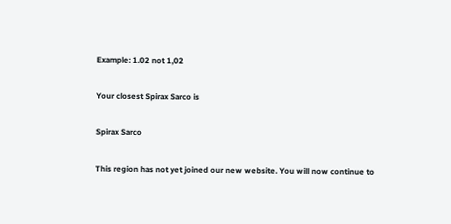Example: 1.02 not 1,02

Your closest Spirax Sarco is

Spirax Sarco

This region has not yet joined our new website. You will now continue to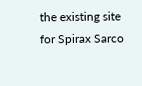the existing site for Spirax Sarco